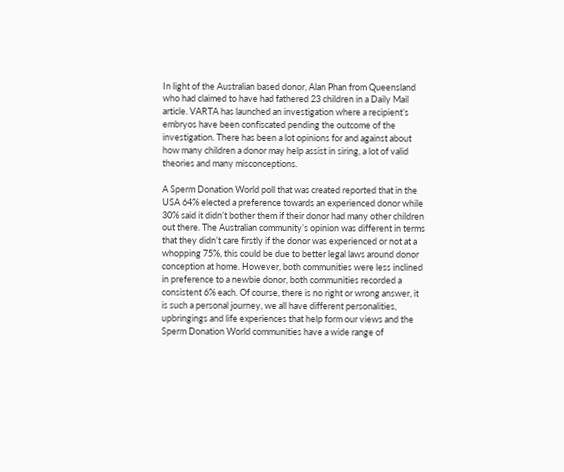In light of the Australian based donor, Alan Phan from Queensland who had claimed to have had fathered 23 children in a Daily Mail article. VARTA has launched an investigation where a recipient’s embryos have been confiscated pending the outcome of the investigation. There has been a lot opinions for and against about how many children a donor may help assist in siring, a lot of valid theories and many misconceptions.

A Sperm Donation World poll that was created reported that in the USA 64% elected a preference towards an experienced donor while 30% said it didn’t bother them if their donor had many other children out there. The Australian community’s opinion was different in terms that they didn’t care firstly if the donor was experienced or not at a whopping 75%, this could be due to better legal laws around donor conception at home. However, both communities were less inclined in preference to a newbie donor, both communities recorded a consistent 6% each. Of course, there is no right or wrong answer, it is such a personal journey, we all have different personalities, upbringings and life experiences that help form our views and the Sperm Donation World communities have a wide range of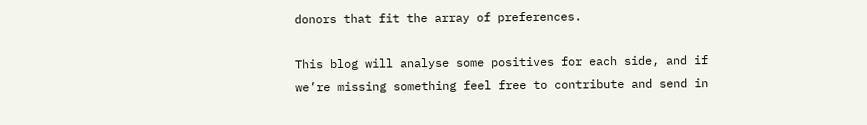donors that fit the array of preferences.

This blog will analyse some positives for each side, and if we’re missing something feel free to contribute and send in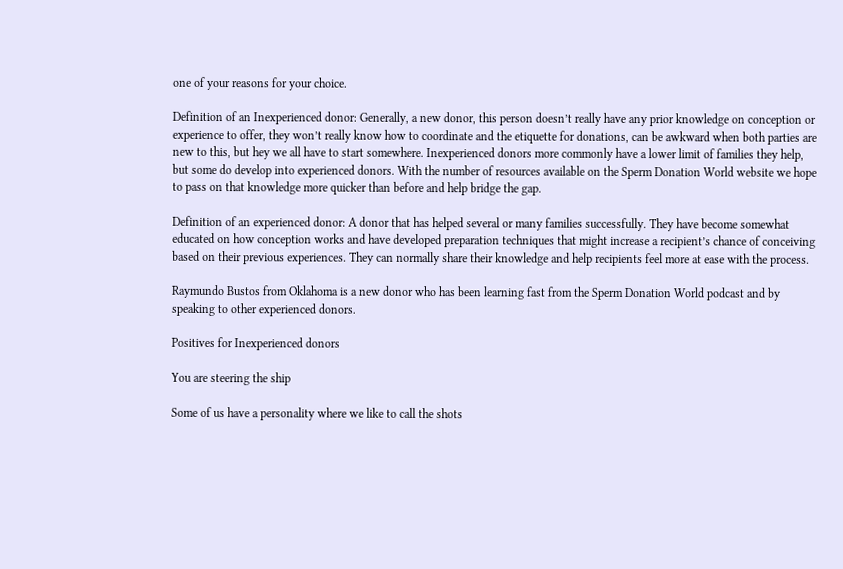one of your reasons for your choice.

Definition of an Inexperienced donor: Generally, a new donor, this person doesn’t really have any prior knowledge on conception or experience to offer, they won’t really know how to coordinate and the etiquette for donations, can be awkward when both parties are new to this, but hey we all have to start somewhere. Inexperienced donors more commonly have a lower limit of families they help, but some do develop into experienced donors. With the number of resources available on the Sperm Donation World website we hope to pass on that knowledge more quicker than before and help bridge the gap.

Definition of an experienced donor: A donor that has helped several or many families successfully. They have become somewhat educated on how conception works and have developed preparation techniques that might increase a recipient’s chance of conceiving based on their previous experiences. They can normally share their knowledge and help recipients feel more at ease with the process.

Raymundo Bustos from Oklahoma is a new donor who has been learning fast from the Sperm Donation World podcast and by speaking to other experienced donors.

Positives for Inexperienced donors

You are steering the ship

Some of us have a personality where we like to call the shots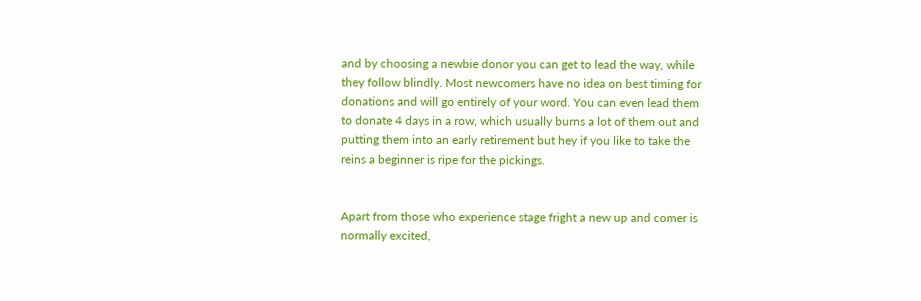and by choosing a newbie donor you can get to lead the way, while they follow blindly. Most newcomers have no idea on best timing for donations and will go entirely of your word. You can even lead them to donate 4 days in a row, which usually burns a lot of them out and putting them into an early retirement but hey if you like to take the reins a beginner is ripe for the pickings.


Apart from those who experience stage fright a new up and comer is normally excited,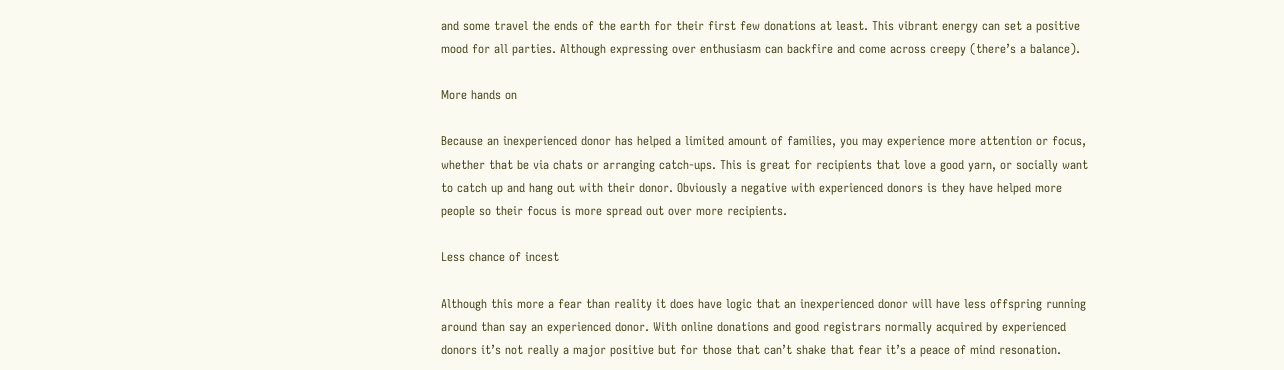and some travel the ends of the earth for their first few donations at least. This vibrant energy can set a positive mood for all parties. Although expressing over enthusiasm can backfire and come across creepy (there’s a balance).

More hands on

Because an inexperienced donor has helped a limited amount of families, you may experience more attention or focus, whether that be via chats or arranging catch-ups. This is great for recipients that love a good yarn, or socially want to catch up and hang out with their donor. Obviously a negative with experienced donors is they have helped more people so their focus is more spread out over more recipients.

Less chance of incest

Although this more a fear than reality it does have logic that an inexperienced donor will have less offspring running around than say an experienced donor. With online donations and good registrars normally acquired by experienced donors it’s not really a major positive but for those that can’t shake that fear it’s a peace of mind resonation.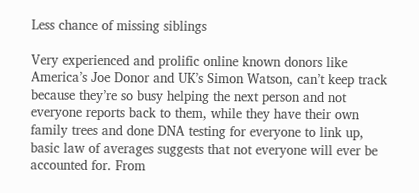Less chance of missing siblings

Very experienced and prolific online known donors like America’s Joe Donor and UK’s Simon Watson, can’t keep track because they’re so busy helping the next person and not everyone reports back to them, while they have their own family trees and done DNA testing for everyone to link up, basic law of averages suggests that not everyone will ever be accounted for. From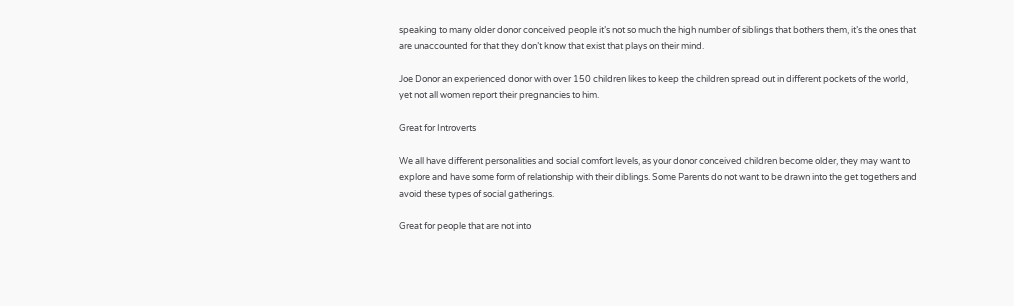speaking to many older donor conceived people it’s not so much the high number of siblings that bothers them, it’s the ones that are unaccounted for that they don’t know that exist that plays on their mind.

Joe Donor an experienced donor with over 150 children likes to keep the children spread out in different pockets of the world, yet not all women report their pregnancies to him.

Great for Introverts

We all have different personalities and social comfort levels, as your donor conceived children become older, they may want to explore and have some form of relationship with their diblings. Some Parents do not want to be drawn into the get togethers and avoid these types of social gatherings.

Great for people that are not into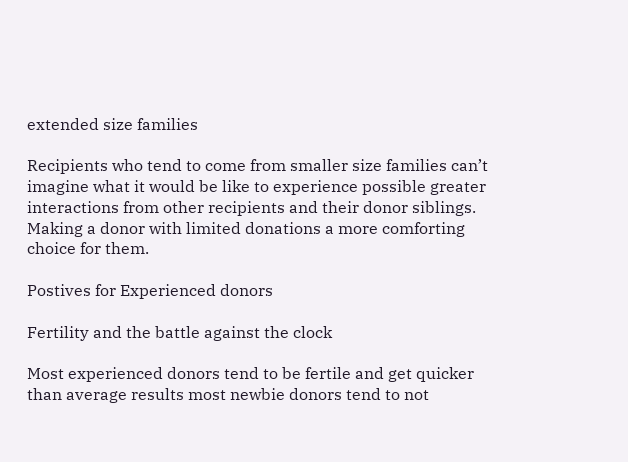extended size families

Recipients who tend to come from smaller size families can’t imagine what it would be like to experience possible greater interactions from other recipients and their donor siblings. Making a donor with limited donations a more comforting choice for them.

Postives for Experienced donors

Fertility and the battle against the clock

Most experienced donors tend to be fertile and get quicker than average results most newbie donors tend to not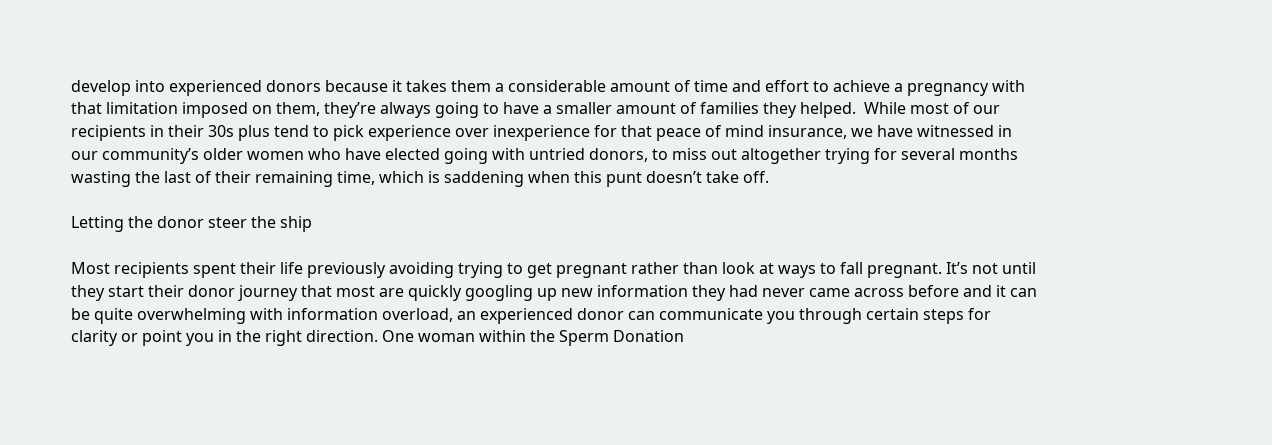develop into experienced donors because it takes them a considerable amount of time and effort to achieve a pregnancy with that limitation imposed on them, they’re always going to have a smaller amount of families they helped.  While most of our recipients in their 30s plus tend to pick experience over inexperience for that peace of mind insurance, we have witnessed in our community’s older women who have elected going with untried donors, to miss out altogether trying for several months wasting the last of their remaining time, which is saddening when this punt doesn’t take off.

Letting the donor steer the ship

Most recipients spent their life previously avoiding trying to get pregnant rather than look at ways to fall pregnant. It’s not until they start their donor journey that most are quickly googling up new information they had never came across before and it can be quite overwhelming with information overload, an experienced donor can communicate you through certain steps for clarity or point you in the right direction. One woman within the Sperm Donation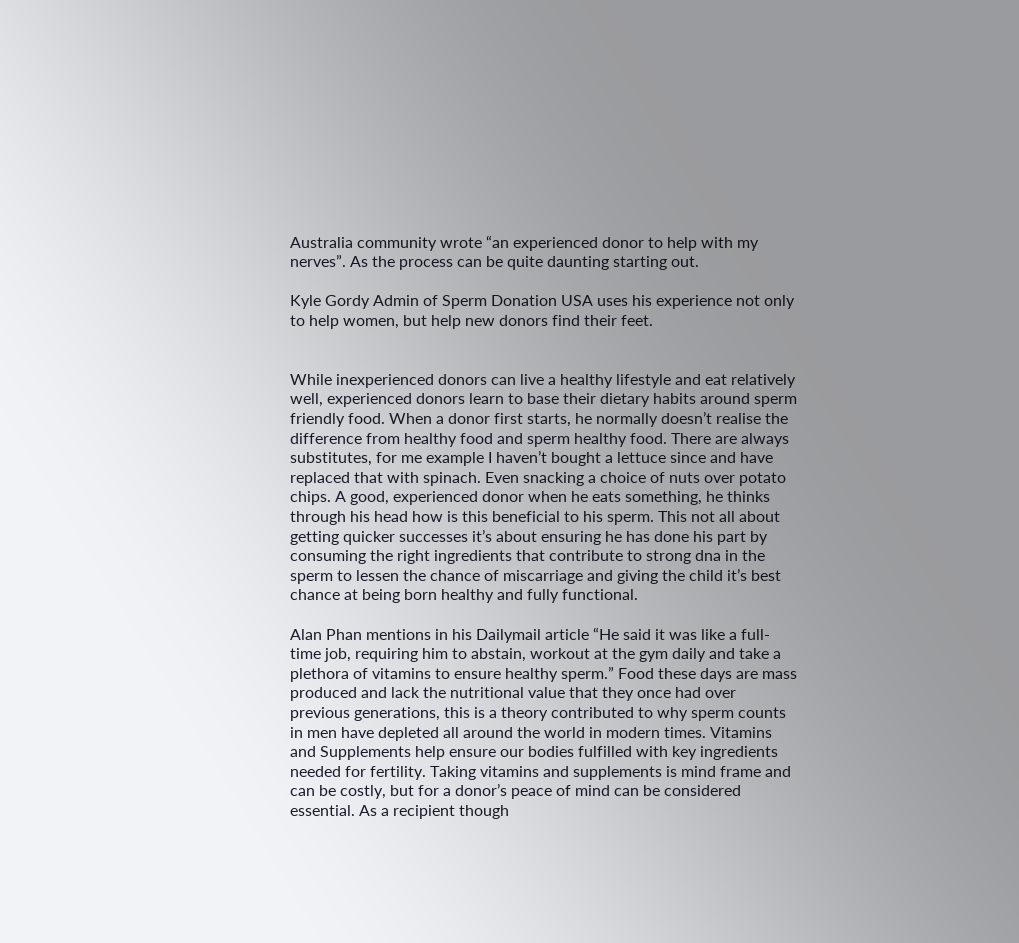Australia community wrote “an experienced donor to help with my nerves”. As the process can be quite daunting starting out.

Kyle Gordy Admin of Sperm Donation USA uses his experience not only to help women, but help new donors find their feet.


While inexperienced donors can live a healthy lifestyle and eat relatively well, experienced donors learn to base their dietary habits around sperm friendly food. When a donor first starts, he normally doesn’t realise the difference from healthy food and sperm healthy food. There are always substitutes, for me example I haven’t bought a lettuce since and have replaced that with spinach. Even snacking a choice of nuts over potato chips. A good, experienced donor when he eats something, he thinks through his head how is this beneficial to his sperm. This not all about getting quicker successes it’s about ensuring he has done his part by consuming the right ingredients that contribute to strong dna in the sperm to lessen the chance of miscarriage and giving the child it’s best chance at being born healthy and fully functional.

Alan Phan mentions in his Dailymail article “He said it was like a full-time job, requiring him to abstain, workout at the gym daily and take a plethora of vitamins to ensure healthy sperm.” Food these days are mass produced and lack the nutritional value that they once had over previous generations, this is a theory contributed to why sperm counts in men have depleted all around the world in modern times. Vitamins and Supplements help ensure our bodies fulfilled with key ingredients needed for fertility. Taking vitamins and supplements is mind frame and can be costly, but for a donor’s peace of mind can be considered essential. As a recipient though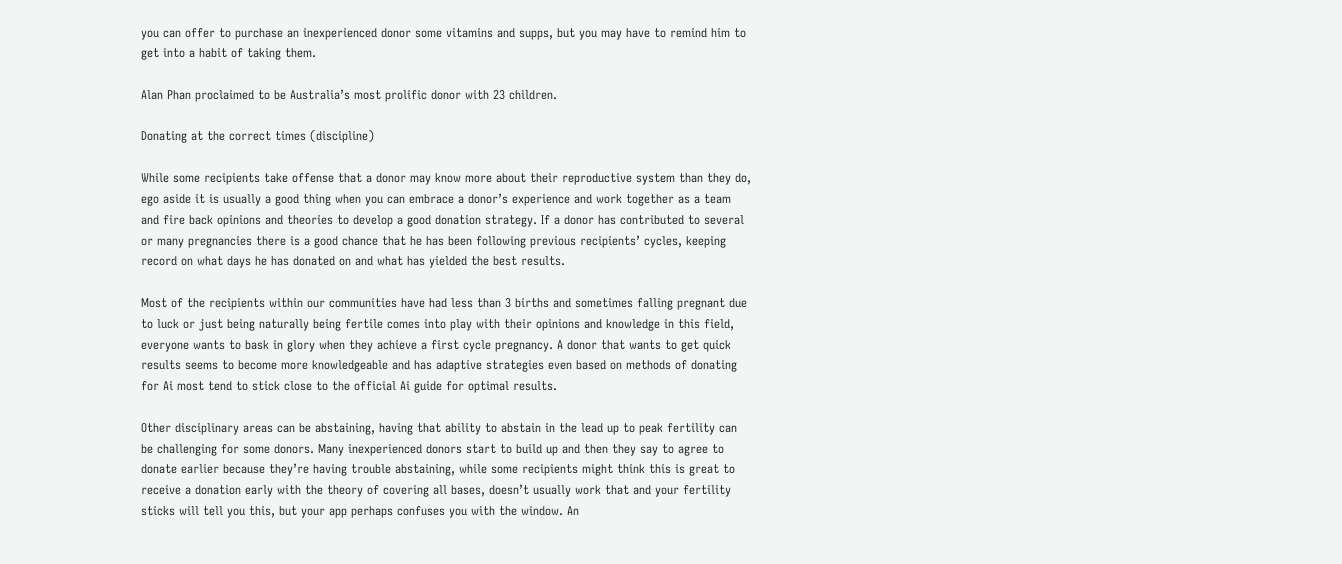you can offer to purchase an inexperienced donor some vitamins and supps, but you may have to remind him to get into a habit of taking them.

Alan Phan proclaimed to be Australia’s most prolific donor with 23 children.

Donating at the correct times (discipline)

While some recipients take offense that a donor may know more about their reproductive system than they do, ego aside it is usually a good thing when you can embrace a donor’s experience and work together as a team and fire back opinions and theories to develop a good donation strategy. If a donor has contributed to several or many pregnancies there is a good chance that he has been following previous recipients’ cycles, keeping record on what days he has donated on and what has yielded the best results.

Most of the recipients within our communities have had less than 3 births and sometimes falling pregnant due to luck or just being naturally being fertile comes into play with their opinions and knowledge in this field, everyone wants to bask in glory when they achieve a first cycle pregnancy. A donor that wants to get quick results seems to become more knowledgeable and has adaptive strategies even based on methods of donating for Ai most tend to stick close to the official Ai guide for optimal results.

Other disciplinary areas can be abstaining, having that ability to abstain in the lead up to peak fertility can be challenging for some donors. Many inexperienced donors start to build up and then they say to agree to donate earlier because they’re having trouble abstaining, while some recipients might think this is great to receive a donation early with the theory of covering all bases, doesn’t usually work that and your fertility sticks will tell you this, but your app perhaps confuses you with the window. An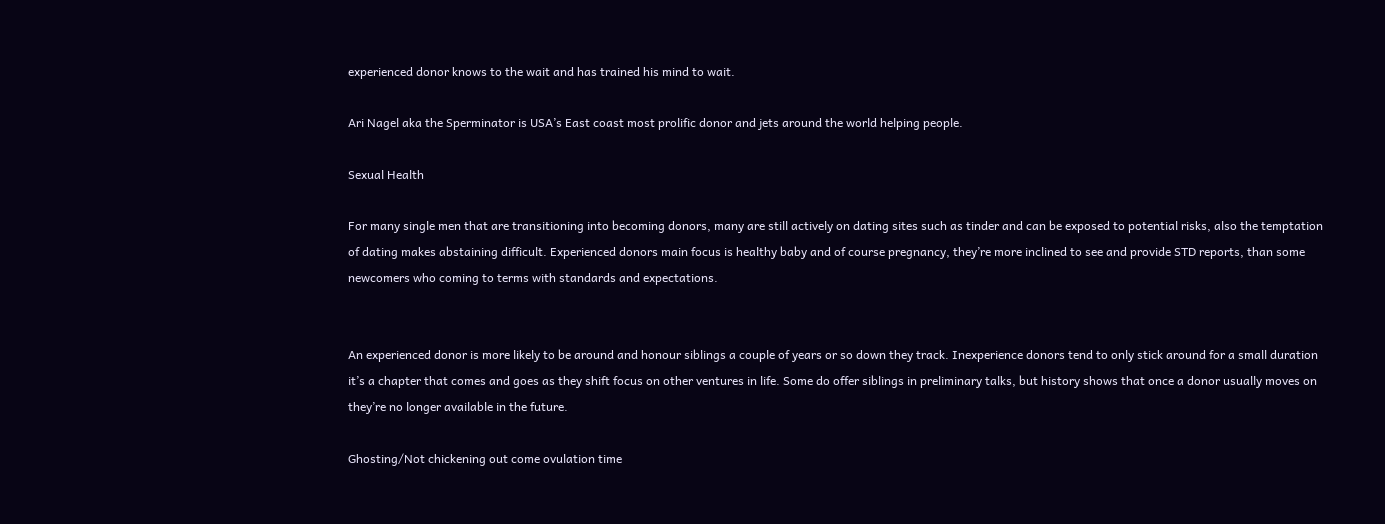experienced donor knows to the wait and has trained his mind to wait.

Ari Nagel aka the Sperminator is USA’s East coast most prolific donor and jets around the world helping people.

Sexual Health

For many single men that are transitioning into becoming donors, many are still actively on dating sites such as tinder and can be exposed to potential risks, also the temptation of dating makes abstaining difficult. Experienced donors main focus is healthy baby and of course pregnancy, they’re more inclined to see and provide STD reports, than some newcomers who coming to terms with standards and expectations.


An experienced donor is more likely to be around and honour siblings a couple of years or so down they track. Inexperience donors tend to only stick around for a small duration it’s a chapter that comes and goes as they shift focus on other ventures in life. Some do offer siblings in preliminary talks, but history shows that once a donor usually moves on they’re no longer available in the future.

Ghosting/Not chickening out come ovulation time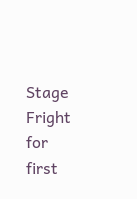Stage Fright for first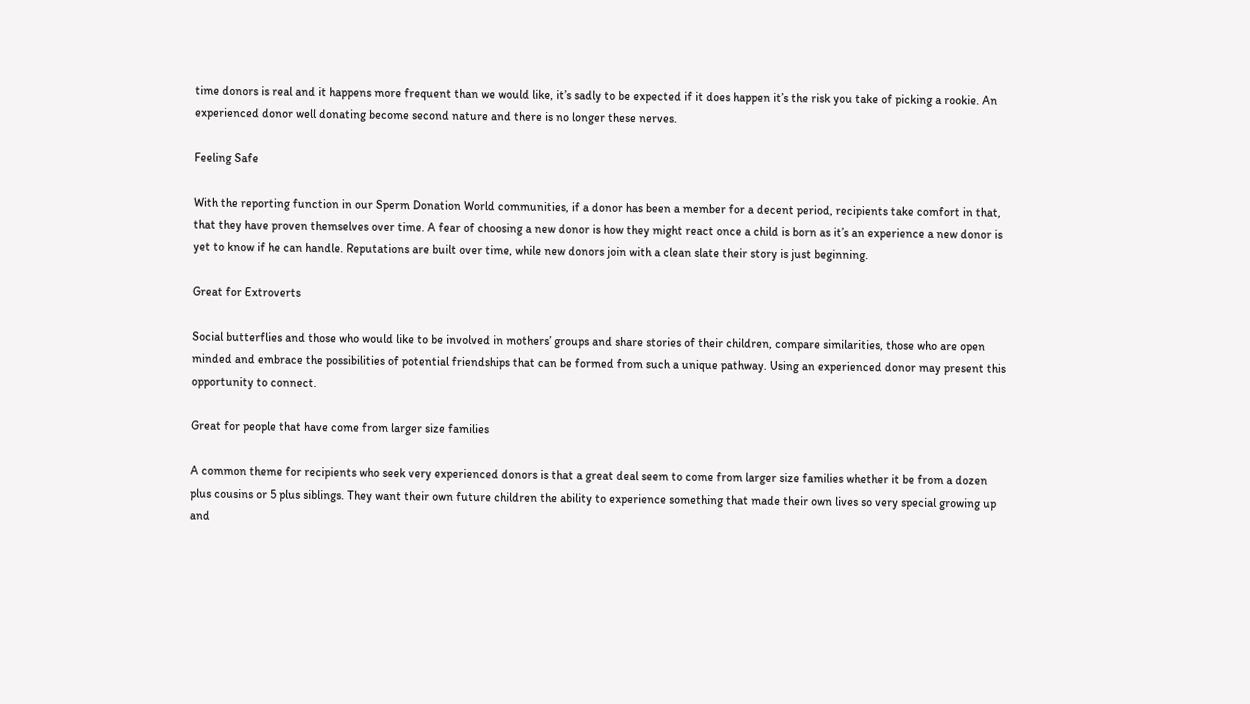time donors is real and it happens more frequent than we would like, it’s sadly to be expected if it does happen it’s the risk you take of picking a rookie. An experienced donor well donating become second nature and there is no longer these nerves.

Feeling Safe

With the reporting function in our Sperm Donation World communities, if a donor has been a member for a decent period, recipients take comfort in that, that they have proven themselves over time. A fear of choosing a new donor is how they might react once a child is born as it’s an experience a new donor is yet to know if he can handle. Reputations are built over time, while new donors join with a clean slate their story is just beginning.

Great for Extroverts

Social butterflies and those who would like to be involved in mothers’ groups and share stories of their children, compare similarities, those who are open minded and embrace the possibilities of potential friendships that can be formed from such a unique pathway. Using an experienced donor may present this opportunity to connect.

Great for people that have come from larger size families

A common theme for recipients who seek very experienced donors is that a great deal seem to come from larger size families whether it be from a dozen plus cousins or 5 plus siblings. They want their own future children the ability to experience something that made their own lives so very special growing up and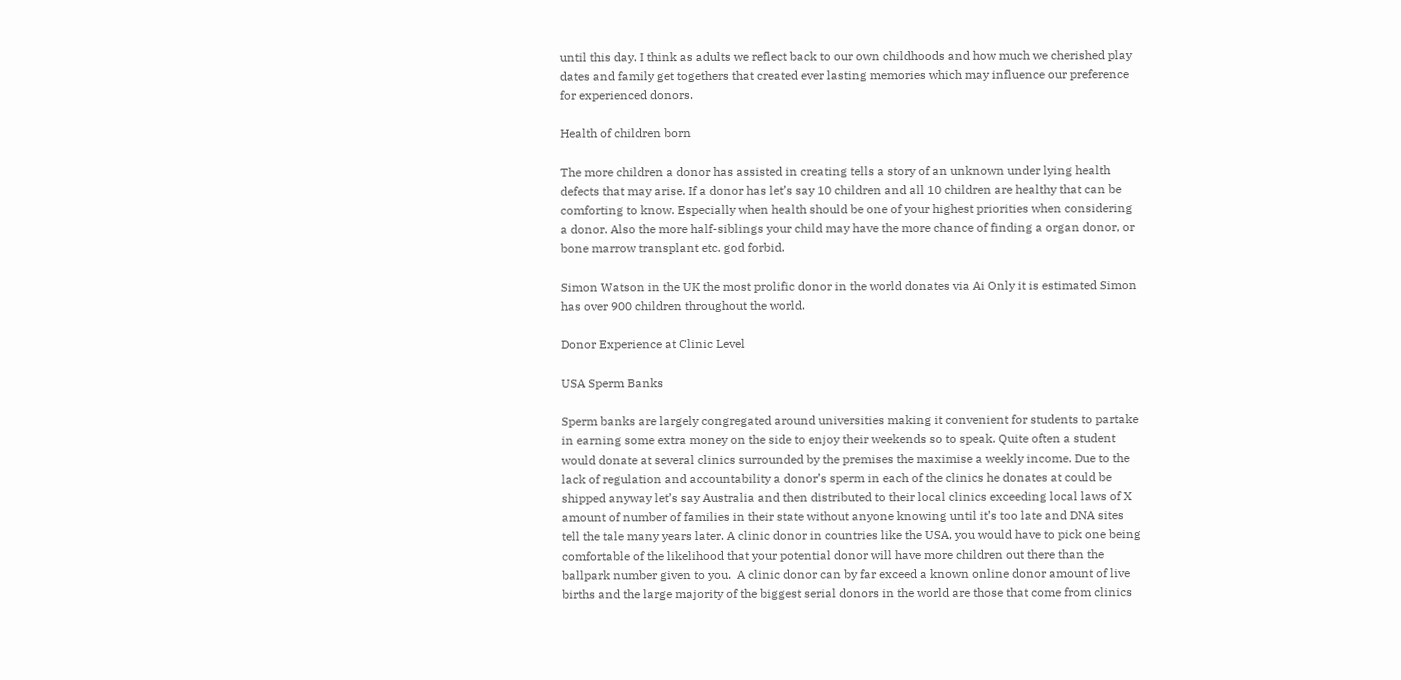until this day. I think as adults we reflect back to our own childhoods and how much we cherished play dates and family get togethers that created ever lasting memories which may influence our preference for experienced donors.

Health of children born

The more children a donor has assisted in creating tells a story of an unknown under lying health defects that may arise. If a donor has let’s say 10 children and all 10 children are healthy that can be comforting to know. Especially when health should be one of your highest priorities when considering a donor. Also the more half-siblings your child may have the more chance of finding a organ donor, or bone marrow transplant etc. god forbid.

Simon Watson in the UK the most prolific donor in the world donates via Ai Only it is estimated Simon has over 900 children throughout the world.

Donor Experience at Clinic Level

USA Sperm Banks

Sperm banks are largely congregated around universities making it convenient for students to partake in earning some extra money on the side to enjoy their weekends so to speak. Quite often a student would donate at several clinics surrounded by the premises the maximise a weekly income. Due to the lack of regulation and accountability a donor’s sperm in each of the clinics he donates at could be shipped anyway let’s say Australia and then distributed to their local clinics exceeding local laws of X amount of number of families in their state without anyone knowing until it’s too late and DNA sites tell the tale many years later. A clinic donor in countries like the USA, you would have to pick one being comfortable of the likelihood that your potential donor will have more children out there than the ballpark number given to you.  A clinic donor can by far exceed a known online donor amount of live births and the large majority of the biggest serial donors in the world are those that come from clinics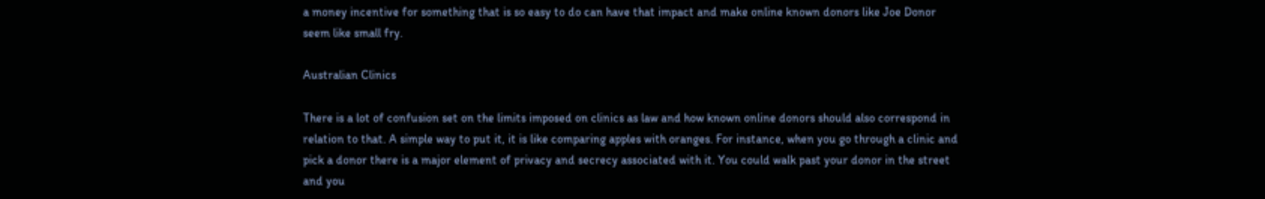a money incentive for something that is so easy to do can have that impact and make online known donors like Joe Donor seem like small fry.

Australian Clinics

There is a lot of confusion set on the limits imposed on clinics as law and how known online donors should also correspond in relation to that. A simple way to put it, it is like comparing apples with oranges. For instance, when you go through a clinic and pick a donor there is a major element of privacy and secrecy associated with it. You could walk past your donor in the street and you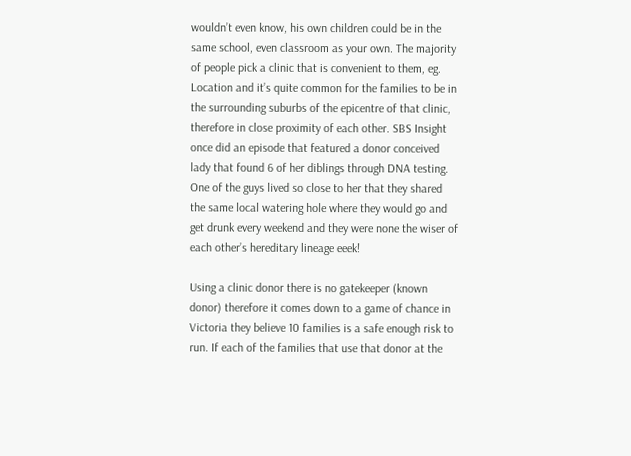wouldn’t even know, his own children could be in the same school, even classroom as your own. The majority of people pick a clinic that is convenient to them, eg. Location and it’s quite common for the families to be in the surrounding suburbs of the epicentre of that clinic, therefore in close proximity of each other. SBS Insight once did an episode that featured a donor conceived lady that found 6 of her diblings through DNA testing. One of the guys lived so close to her that they shared the same local watering hole where they would go and get drunk every weekend and they were none the wiser of each other’s hereditary lineage eeek!

Using a clinic donor there is no gatekeeper (known donor) therefore it comes down to a game of chance in Victoria they believe 10 families is a safe enough risk to run. If each of the families that use that donor at the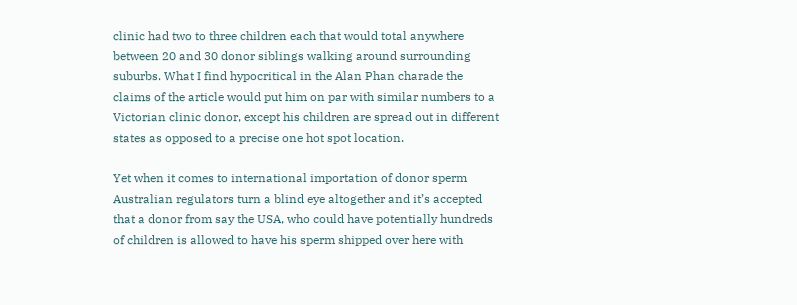clinic had two to three children each that would total anywhere between 20 and 30 donor siblings walking around surrounding suburbs. What I find hypocritical in the Alan Phan charade the claims of the article would put him on par with similar numbers to a Victorian clinic donor, except his children are spread out in different states as opposed to a precise one hot spot location.

Yet when it comes to international importation of donor sperm Australian regulators turn a blind eye altogether and it’s accepted that a donor from say the USA, who could have potentially hundreds of children is allowed to have his sperm shipped over here with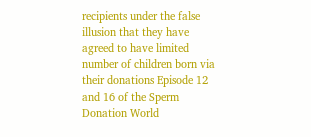recipients under the false illusion that they have agreed to have limited number of children born via their donations Episode 12 and 16 of the Sperm Donation World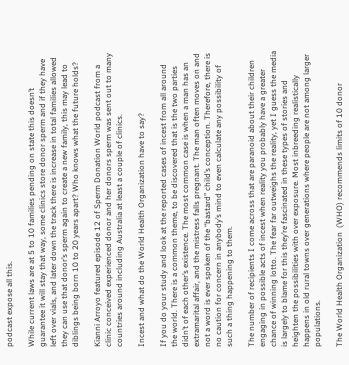podcast expose all this.

While current laws are at 5 to 10 families pending on state this doesn’t guarantee it will stay that way, some clinics store donor sperm and if they have left over vials, and later down the track there is increase in total families allowed they can use that donor’s sperm again to create a new family, this may lead to diblings being born 10 to 20 years apart? Who knows what the future holds?

Kianni Arroyo featured episode 12 of Sperm Donation World podcast from a clinic conceived experienced donor and her donors sperm was sent out to many countries around including Australia at least a couple of clinics.

Incest and what do the World Health Organization have to say?

If you do your study and look at the reported cases of incest from all around the world. There is a common theme, to be discovered that is the two parties didn’t of each other’s existence. The most common case is when a man has an extramarital affair, and the mistress falls pregnant. The man often moves on and not a word is ever spoken of the “bastard” child’s conception. Therefore, there is no caution for concern in anybody’s mind to even calculate any possibility of such a thing happening to them.

The number of recipients I come across that are paranoid about their children engaging in possible acts of incest when reality you probably have a greater chance of winning lotto. The fear far outweighs the reality, yet I guess the media is largely to blame for this they’re fascinated in these types of stories and heighten the possibilities with over exposure. Most inbreeding realistically happens in old rural towns over generations where people are not among larger populations.

The World Health Organization  (WHO) recommends limits of 10 donor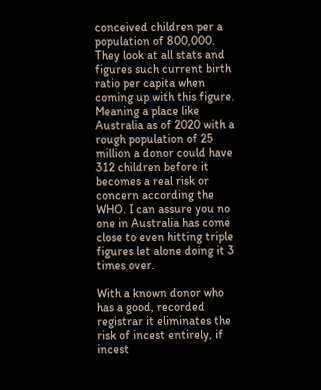conceived children per a population of 800,000. They look at all stats and figures such current birth ratio per capita when coming up with this figure. Meaning a place like Australia as of 2020 with a rough population of 25 million a donor could have 312 children before it becomes a real risk or concern according the WHO. I can assure you no one in Australia has come close to even hitting triple figures let alone doing it 3 times over.

With a known donor who has a good, recorded registrar it eliminates the risk of incest entirely, if incest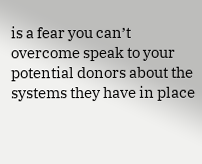is a fear you can’t overcome speak to your potential donors about the systems they have in place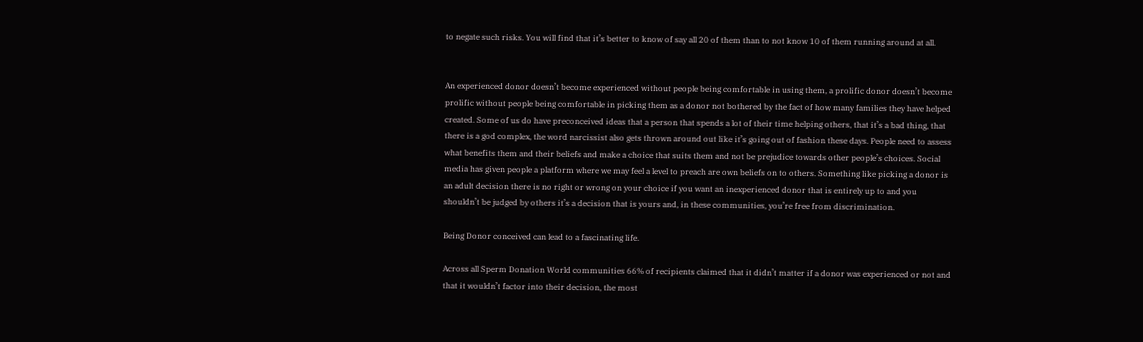to negate such risks. You will find that it’s better to know of say all 20 of them than to not know 10 of them running around at all.


An experienced donor doesn’t become experienced without people being comfortable in using them, a prolific donor doesn’t become prolific without people being comfortable in picking them as a donor not bothered by the fact of how many families they have helped created. Some of us do have preconceived ideas that a person that spends a lot of their time helping others, that it’s a bad thing, that there is a god complex, the word narcissist also gets thrown around out like it’s going out of fashion these days. People need to assess what benefits them and their beliefs and make a choice that suits them and not be prejudice towards other people’s choices. Social media has given people a platform where we may feel a level to preach are own beliefs on to others. Something like picking a donor is an adult decision there is no right or wrong on your choice if you want an inexperienced donor that is entirely up to and you shouldn’t be judged by others it’s a decision that is yours and, in these communities, you’re free from discrimination.

Being Donor conceived can lead to a fascinating life.

Across all Sperm Donation World communities 66% of recipients claimed that it didn’t matter if a donor was experienced or not and that it wouldn’t factor into their decision, the most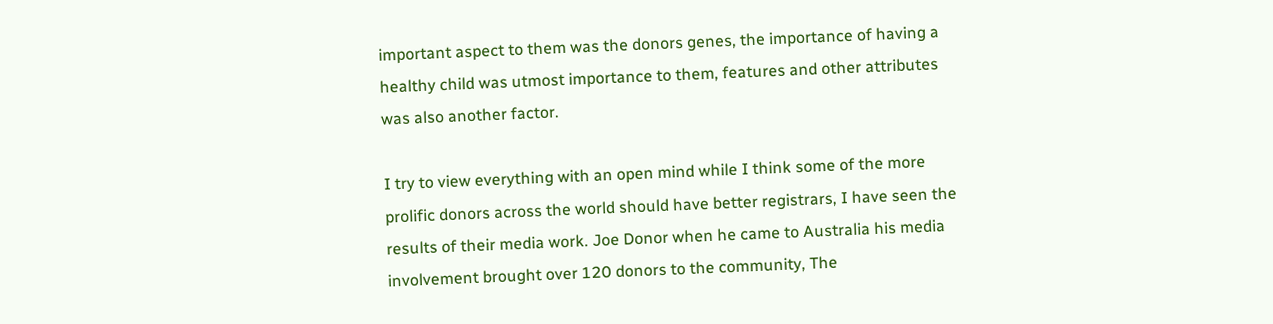important aspect to them was the donors genes, the importance of having a healthy child was utmost importance to them, features and other attributes was also another factor.

I try to view everything with an open mind while I think some of the more prolific donors across the world should have better registrars, I have seen the results of their media work. Joe Donor when he came to Australia his media involvement brought over 120 donors to the community, The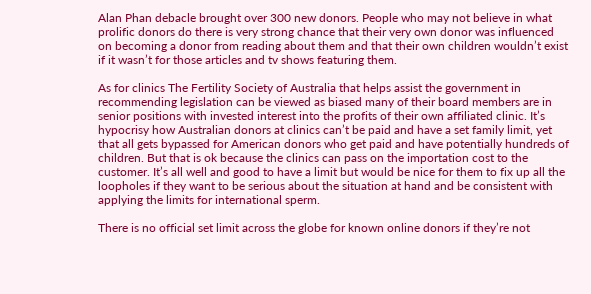Alan Phan debacle brought over 300 new donors. People who may not believe in what prolific donors do there is very strong chance that their very own donor was influenced on becoming a donor from reading about them and that their own children wouldn’t exist if it wasn’t for those articles and tv shows featuring them.

As for clinics The Fertility Society of Australia that helps assist the government in recommending legislation can be viewed as biased many of their board members are in senior positions with invested interest into the profits of their own affiliated clinic. It’s hypocrisy how Australian donors at clinics can’t be paid and have a set family limit, yet that all gets bypassed for American donors who get paid and have potentially hundreds of children. But that is ok because the clinics can pass on the importation cost to the customer. It’s all well and good to have a limit but would be nice for them to fix up all the loopholes if they want to be serious about the situation at hand and be consistent with applying the limits for international sperm.

There is no official set limit across the globe for known online donors if they’re not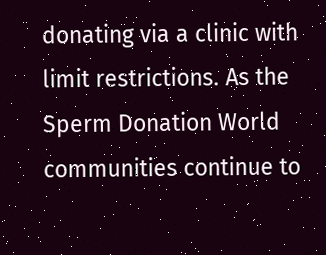donating via a clinic with limit restrictions. As the Sperm Donation World communities continue to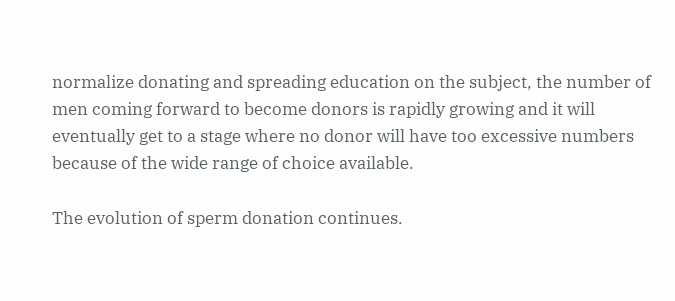normalize donating and spreading education on the subject, the number of men coming forward to become donors is rapidly growing and it will eventually get to a stage where no donor will have too excessive numbers because of the wide range of choice available.

The evolution of sperm donation continues.